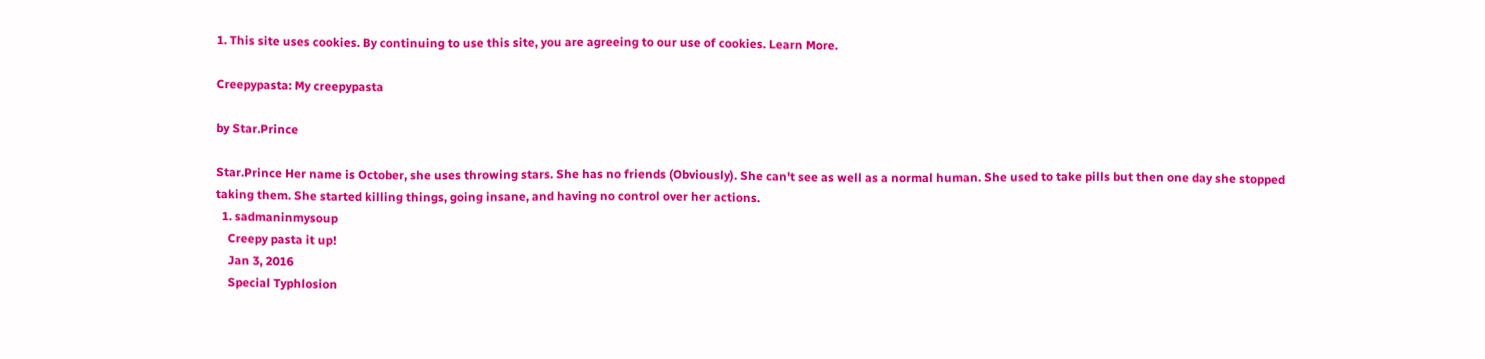1. This site uses cookies. By continuing to use this site, you are agreeing to our use of cookies. Learn More.

Creepypasta: My creepypasta

by Star.Prince

Star.Prince Her name is October, she uses throwing stars. She has no friends (Obviously). She can't see as well as a normal human. She used to take pills but then one day she stopped taking them. She started killing things, going insane, and having no control over her actions.
  1. sadmaninmysoup
    Creepy pasta it up!
    Jan 3, 2016
    Special Typhlosion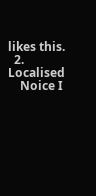likes this.
  2. Localised
    Noice I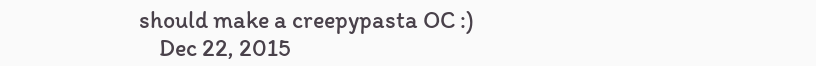should make a creepypasta OC :)
    Dec 22, 2015